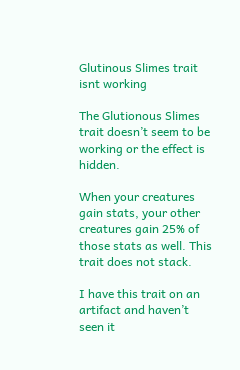Glutinous Slimes trait isnt working

The Glutionous Slimes trait doesn’t seem to be working or the effect is hidden.

When your creatures gain stats, your other creatures gain 25% of those stats as well. This trait does not stack.

I have this trait on an artifact and haven’t seen it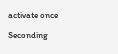activate once

Seconding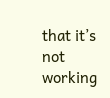that it’s not working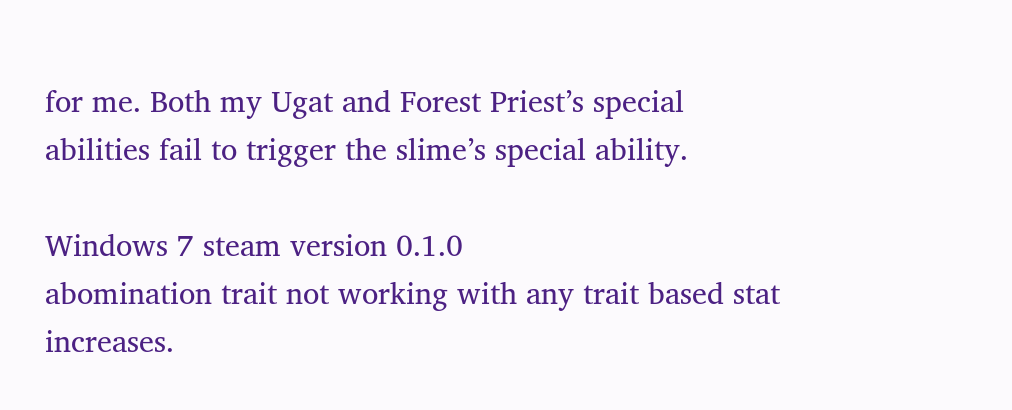for me. Both my Ugat and Forest Priest’s special abilities fail to trigger the slime’s special ability.

Windows 7 steam version 0.1.0
abomination trait not working with any trait based stat increases.